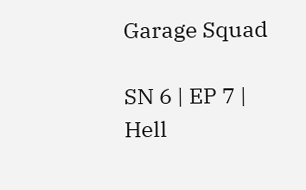Garage Squad

SN 6 | EP 7 | Hell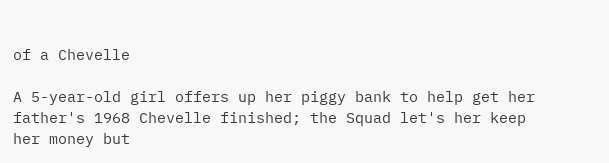of a Chevelle

A 5-year-old girl offers up her piggy bank to help get her father's 1968 Chevelle finished; the Squad let's her keep her money but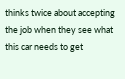thinks twice about accepting the job when they see what this car needs to get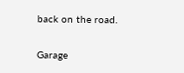back on the road.


Garage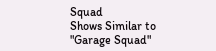Squad
Shows Similar to "Garage Squad"